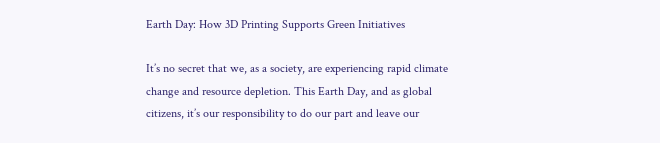Earth Day: How 3D Printing Supports Green Initiatives

It’s no secret that we, as a society, are experiencing rapid climate change and resource depletion. This Earth Day, and as global citizens, it’s our responsibility to do our part and leave our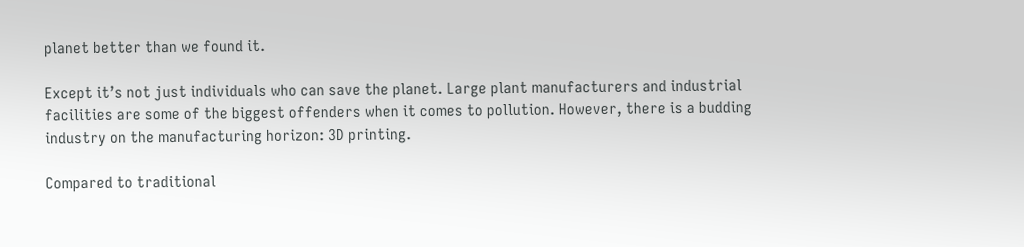planet better than we found it.

Except it’s not just individuals who can save the planet. Large plant manufacturers and industrial facilities are some of the biggest offenders when it comes to pollution. However, there is a budding industry on the manufacturing horizon: 3D printing.

Compared to traditional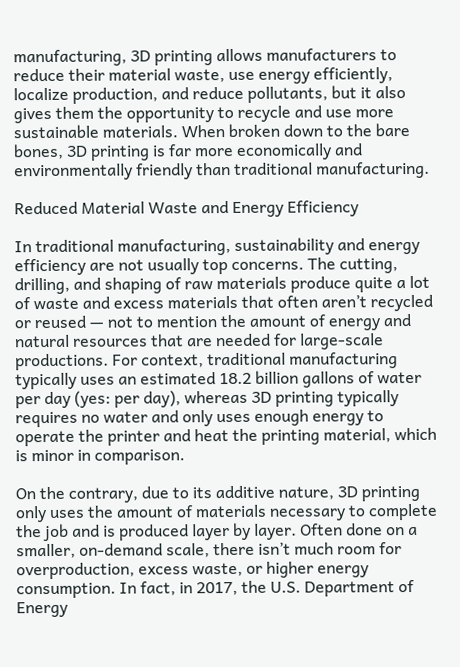manufacturing, 3D printing allows manufacturers to reduce their material waste, use energy efficiently, localize production, and reduce pollutants, but it also gives them the opportunity to recycle and use more sustainable materials. When broken down to the bare bones, 3D printing is far more economically and environmentally friendly than traditional manufacturing.

Reduced Material Waste and Energy Efficiency

In traditional manufacturing, sustainability and energy efficiency are not usually top concerns. The cutting, drilling, and shaping of raw materials produce quite a lot of waste and excess materials that often aren’t recycled or reused — not to mention the amount of energy and natural resources that are needed for large-scale productions. For context, traditional manufacturing typically uses an estimated 18.2 billion gallons of water per day (yes: per day), whereas 3D printing typically requires no water and only uses enough energy to operate the printer and heat the printing material, which is minor in comparison.

On the contrary, due to its additive nature, 3D printing only uses the amount of materials necessary to complete the job and is produced layer by layer. Often done on a smaller, on-demand scale, there isn’t much room for overproduction, excess waste, or higher energy consumption. In fact, in 2017, the U.S. Department of Energy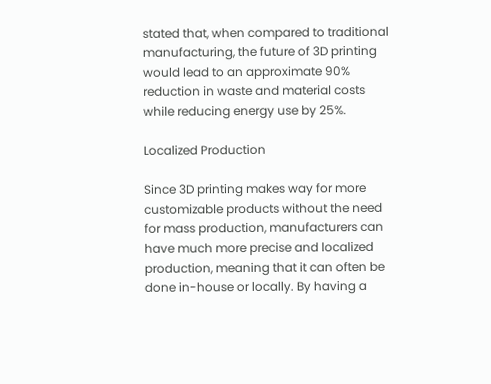stated that, when compared to traditional manufacturing, the future of 3D printing would lead to an approximate 90% reduction in waste and material costs while reducing energy use by 25%.

Localized Production

Since 3D printing makes way for more customizable products without the need for mass production, manufacturers can have much more precise and localized production, meaning that it can often be done in-house or locally. By having a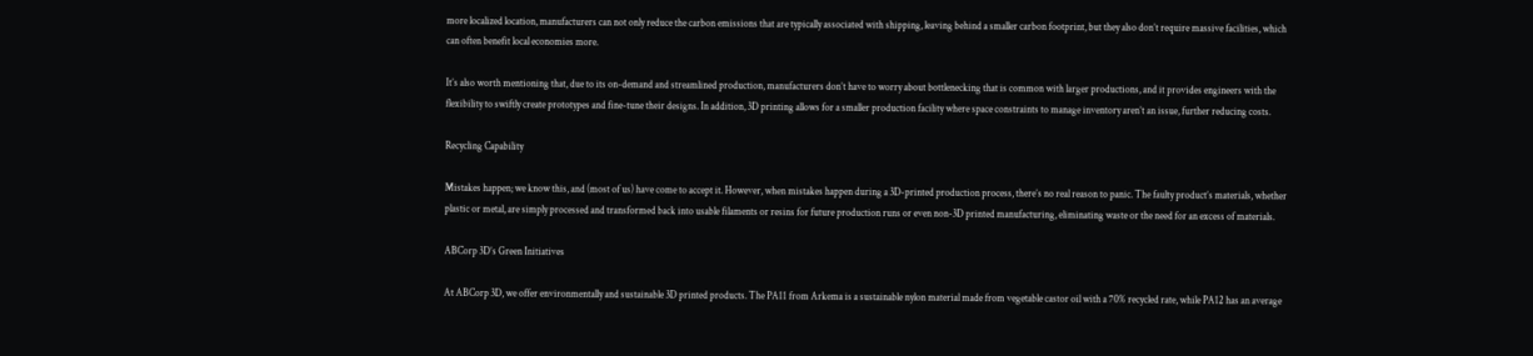more localized location, manufacturers can not only reduce the carbon emissions that are typically associated with shipping, leaving behind a smaller carbon footprint, but they also don’t require massive facilities, which can often benefit local economies more.

It’s also worth mentioning that, due to its on-demand and streamlined production, manufacturers don’t have to worry about bottlenecking that is common with larger productions, and it provides engineers with the flexibility to swiftly create prototypes and fine-tune their designs. In addition, 3D printing allows for a smaller production facility where space constraints to manage inventory aren’t an issue, further reducing costs.

Recycling Capability

Mistakes happen; we know this, and (most of us) have come to accept it. However, when mistakes happen during a 3D-printed production process, there’s no real reason to panic. The faulty product’s materials, whether plastic or metal, are simply processed and transformed back into usable filaments or resins for future production runs or even non-3D printed manufacturing, eliminating waste or the need for an excess of materials.

ABCorp 3D’s Green Initiatives

At ABCorp 3D, we offer environmentally and sustainable 3D printed products. The PA11 from Arkema is a sustainable nylon material made from vegetable castor oil with a 70% recycled rate, while PA12 has an average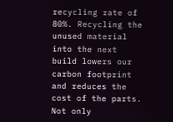recycling rate of 80%. Recycling the unused material into the next build lowers our carbon footprint and reduces the cost of the parts. Not only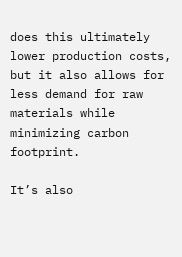does this ultimately lower production costs, but it also allows for less demand for raw materials while minimizing carbon footprint.

It’s also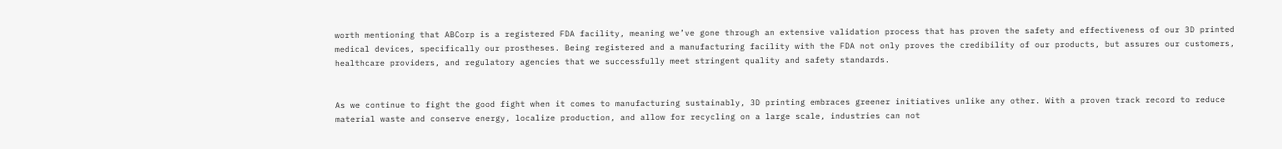worth mentioning that ABCorp is a registered FDA facility, meaning we’ve gone through an extensive validation process that has proven the safety and effectiveness of our 3D printed medical devices, specifically our prostheses. Being registered and a manufacturing facility with the FDA not only proves the credibility of our products, but assures our customers, healthcare providers, and regulatory agencies that we successfully meet stringent quality and safety standards.


As we continue to fight the good fight when it comes to manufacturing sustainably, 3D printing embraces greener initiatives unlike any other. With a proven track record to reduce material waste and conserve energy, localize production, and allow for recycling on a large scale, industries can not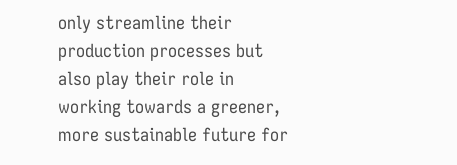only streamline their production processes but also play their role in working towards a greener, more sustainable future for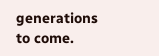generations to come.